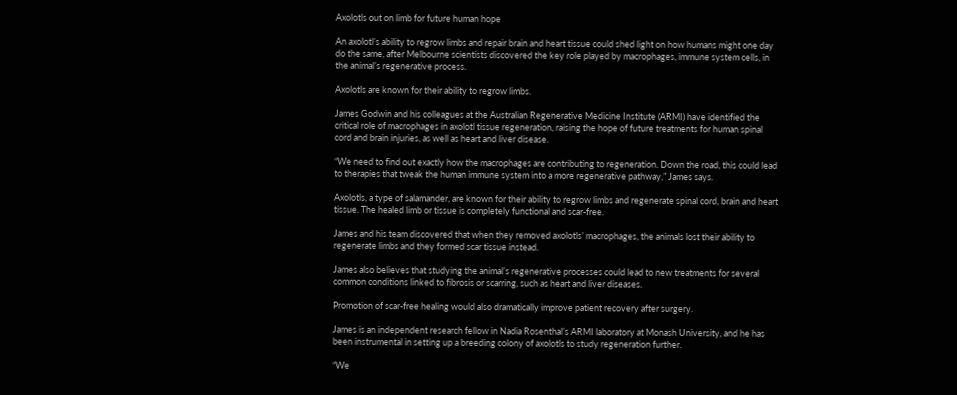Axolotls out on limb for future human hope

An axolotl’s ability to regrow limbs and repair brain and heart tissue could shed light on how humans might one day do the same, after Melbourne scientists discovered the key role played by macrophages, immune system cells, in the animal’s regenerative process.

Axolotls are known for their ability to regrow limbs.

James Godwin and his colleagues at the Australian Regenerative Medicine Institute (ARMI) have identified the critical role of macrophages in axolotl tissue regeneration, raising the hope of future treatments for human spinal cord and brain injuries, as well as heart and liver disease.

“We need to find out exactly how the macrophages are contributing to regeneration. Down the road, this could lead to therapies that tweak the human immune system into a more regenerative pathway,” James says.

Axolotls, a type of salamander, are known for their ability to regrow limbs and regenerate spinal cord, brain and heart tissue. The healed limb or tissue is completely functional and scar-free.

James and his team discovered that when they removed axolotls’ macrophages, the animals lost their ability to regenerate limbs and they formed scar tissue instead.

James also believes that studying the animal’s regenerative processes could lead to new treatments for several common conditions linked to fibrosis or scarring, such as heart and liver diseases.

Promotion of scar-free healing would also dramatically improve patient recovery after surgery.

James is an independent research fellow in Nadia Rosenthal’s ARMI laboratory at Monash University, and he has been instrumental in setting up a breeding colony of axolotls to study regeneration further.

“We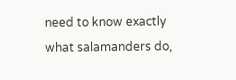need to know exactly what salamanders do,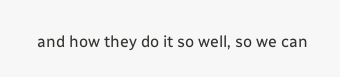and how they do it so well, so we can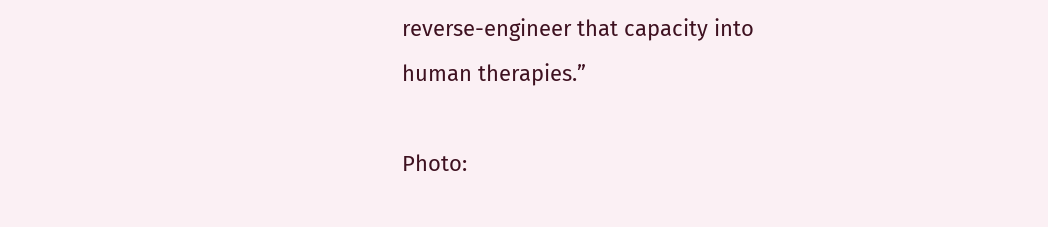reverse-engineer that capacity into human therapies.”

Photo: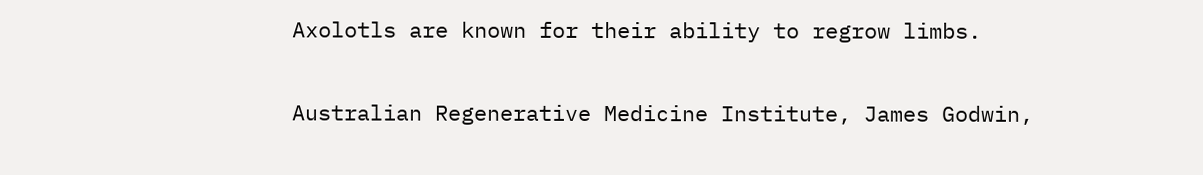Axolotls are known for their ability to regrow limbs.

Australian Regenerative Medicine Institute, James Godwin,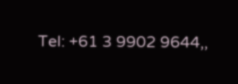Tel: +61 3 9902 9644,,